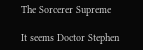The Sorcerer Supreme

It seems Doctor Stephen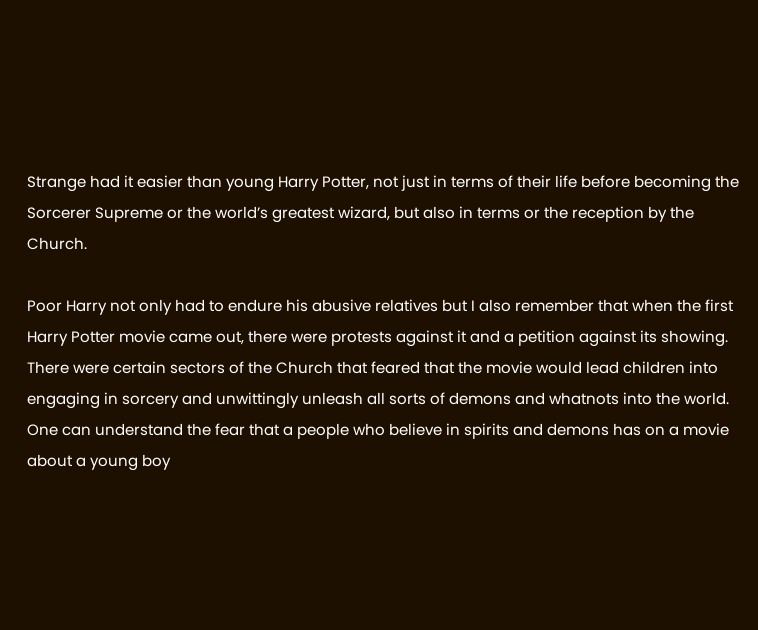Strange had it easier than young Harry Potter, not just in terms of their life before becoming the Sorcerer Supreme or the world’s greatest wizard, but also in terms or the reception by the Church.

Poor Harry not only had to endure his abusive relatives but I also remember that when the first Harry Potter movie came out, there were protests against it and a petition against its showing. There were certain sectors of the Church that feared that the movie would lead children into engaging in sorcery and unwittingly unleash all sorts of demons and whatnots into the world. One can understand the fear that a people who believe in spirits and demons has on a movie about a young boy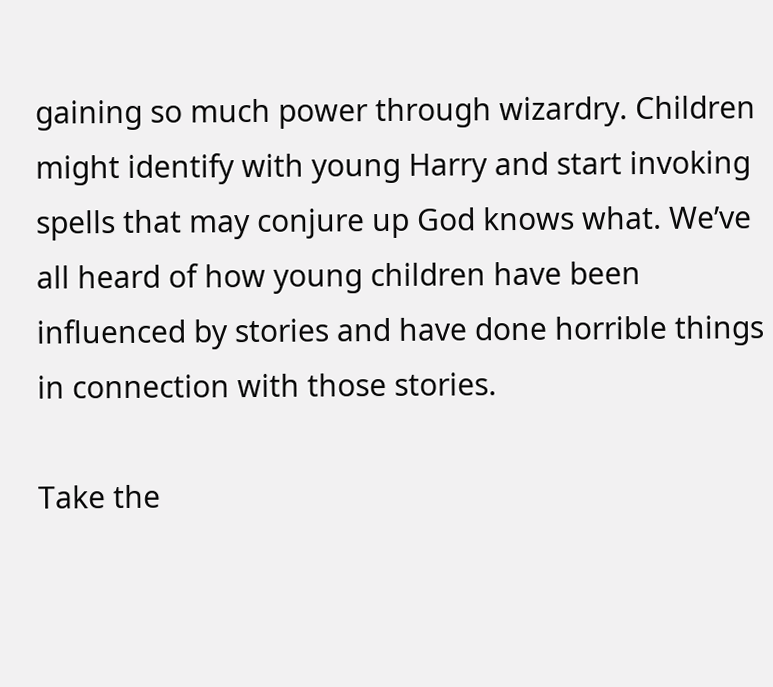gaining so much power through wizardry. Children might identify with young Harry and start invoking spells that may conjure up God knows what. We’ve all heard of how young children have been influenced by stories and have done horrible things in connection with those stories.

Take the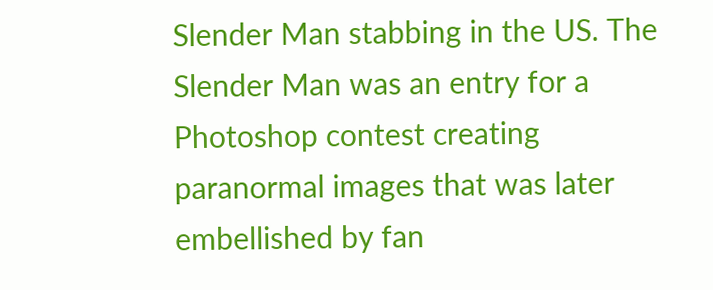Slender Man stabbing in the US. The Slender Man was an entry for a Photoshop contest creating paranormal images that was later embellished by fan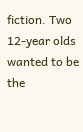fiction. Two 12-year olds wanted to be the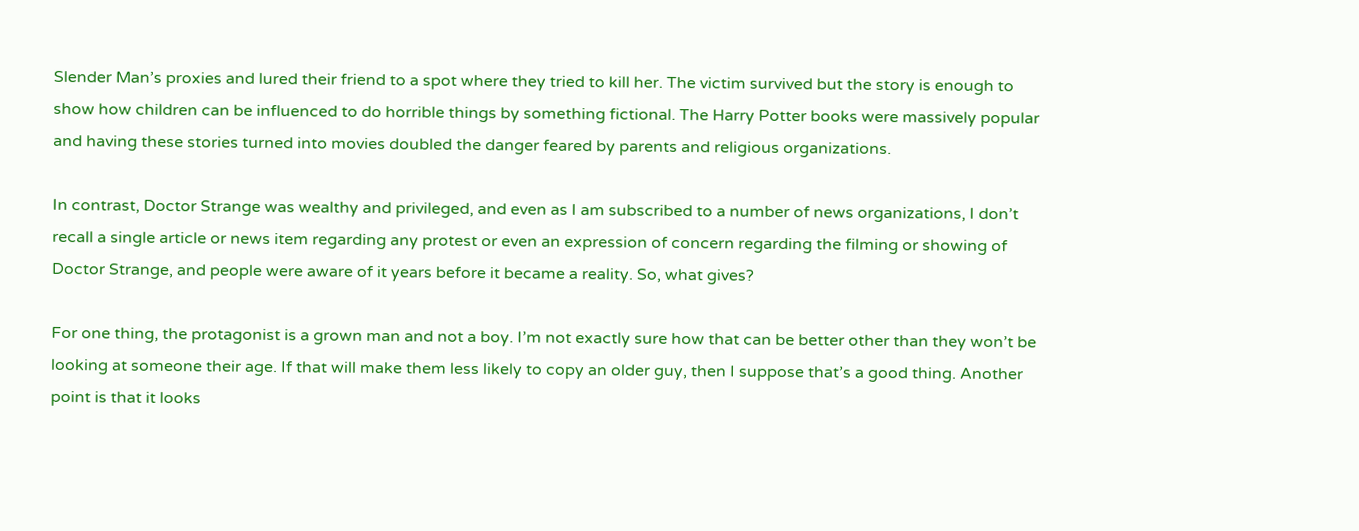Slender Man’s proxies and lured their friend to a spot where they tried to kill her. The victim survived but the story is enough to show how children can be influenced to do horrible things by something fictional. The Harry Potter books were massively popular and having these stories turned into movies doubled the danger feared by parents and religious organizations.

In contrast, Doctor Strange was wealthy and privileged, and even as I am subscribed to a number of news organizations, I don’t recall a single article or news item regarding any protest or even an expression of concern regarding the filming or showing of Doctor Strange, and people were aware of it years before it became a reality. So, what gives?

For one thing, the protagonist is a grown man and not a boy. I’m not exactly sure how that can be better other than they won’t be looking at someone their age. If that will make them less likely to copy an older guy, then I suppose that’s a good thing. Another point is that it looks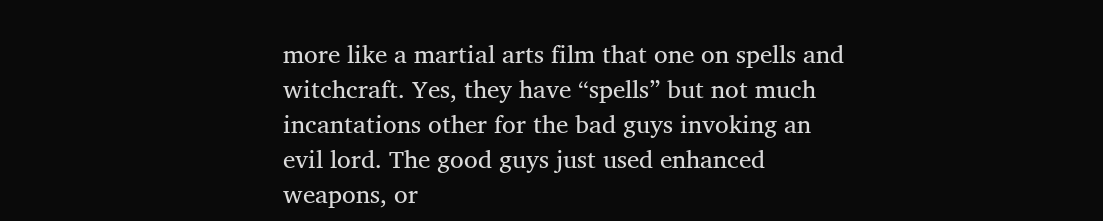more like a martial arts film that one on spells and witchcraft. Yes, they have “spells” but not much incantations other for the bad guys invoking an evil lord. The good guys just used enhanced weapons, or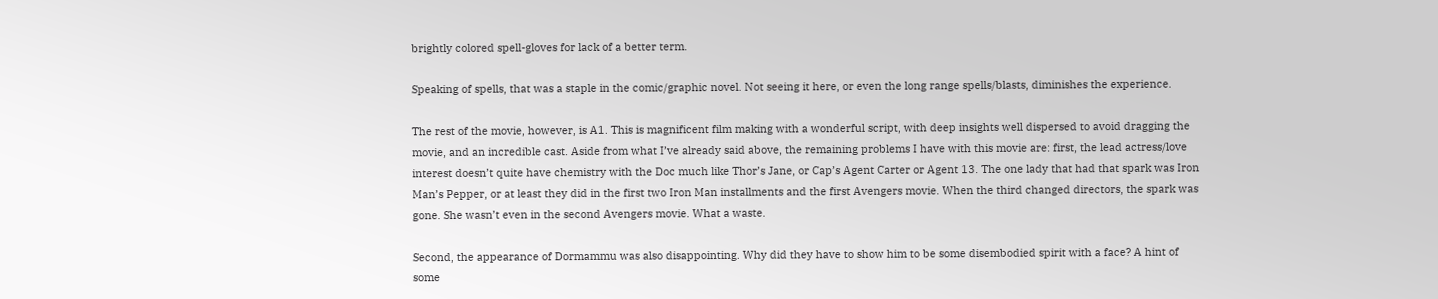brightly colored spell-gloves for lack of a better term.

Speaking of spells, that was a staple in the comic/graphic novel. Not seeing it here, or even the long range spells/blasts, diminishes the experience.

The rest of the movie, however, is A1. This is magnificent film making with a wonderful script, with deep insights well dispersed to avoid dragging the movie, and an incredible cast. Aside from what I’ve already said above, the remaining problems I have with this movie are: first, the lead actress/love interest doesn’t quite have chemistry with the Doc much like Thor’s Jane, or Cap’s Agent Carter or Agent 13. The one lady that had that spark was Iron Man’s Pepper, or at least they did in the first two Iron Man installments and the first Avengers movie. When the third changed directors, the spark was gone. She wasn’t even in the second Avengers movie. What a waste.

Second, the appearance of Dormammu was also disappointing. Why did they have to show him to be some disembodied spirit with a face? A hint of some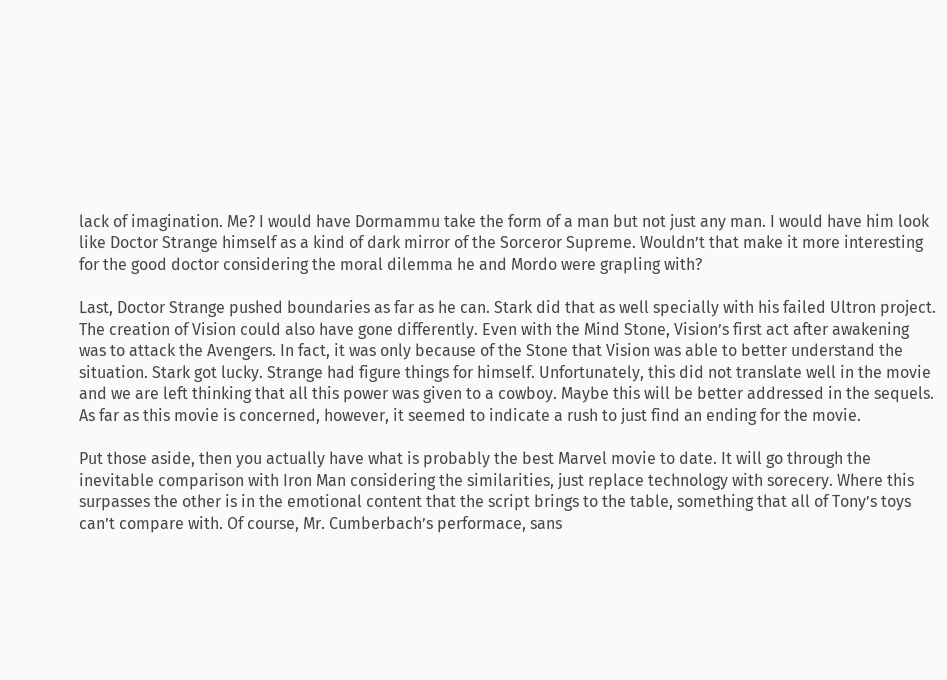lack of imagination. Me? I would have Dormammu take the form of a man but not just any man. I would have him look like Doctor Strange himself as a kind of dark mirror of the Sorceror Supreme. Wouldn’t that make it more interesting for the good doctor considering the moral dilemma he and Mordo were grapling with?

Last, Doctor Strange pushed boundaries as far as he can. Stark did that as well specially with his failed Ultron project. The creation of Vision could also have gone differently. Even with the Mind Stone, Vision’s first act after awakening was to attack the Avengers. In fact, it was only because of the Stone that Vision was able to better understand the situation. Stark got lucky. Strange had figure things for himself. Unfortunately, this did not translate well in the movie and we are left thinking that all this power was given to a cowboy. Maybe this will be better addressed in the sequels. As far as this movie is concerned, however, it seemed to indicate a rush to just find an ending for the movie.

Put those aside, then you actually have what is probably the best Marvel movie to date. It will go through the inevitable comparison with Iron Man considering the similarities, just replace technology with sorecery. Where this surpasses the other is in the emotional content that the script brings to the table, something that all of Tony’s toys can’t compare with. Of course, Mr. Cumberbach’s performace, sans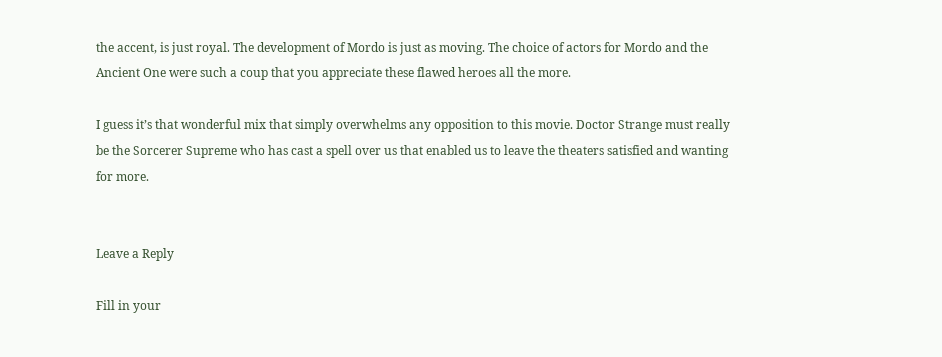the accent, is just royal. The development of Mordo is just as moving. The choice of actors for Mordo and the Ancient One were such a coup that you appreciate these flawed heroes all the more.

I guess it’s that wonderful mix that simply overwhelms any opposition to this movie. Doctor Strange must really be the Sorcerer Supreme who has cast a spell over us that enabled us to leave the theaters satisfied and wanting for more.


Leave a Reply

Fill in your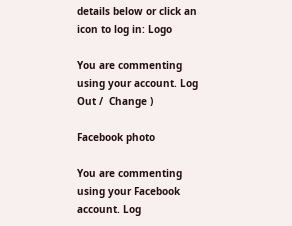details below or click an icon to log in: Logo

You are commenting using your account. Log Out /  Change )

Facebook photo

You are commenting using your Facebook account. Log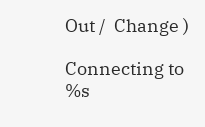Out /  Change )

Connecting to %s